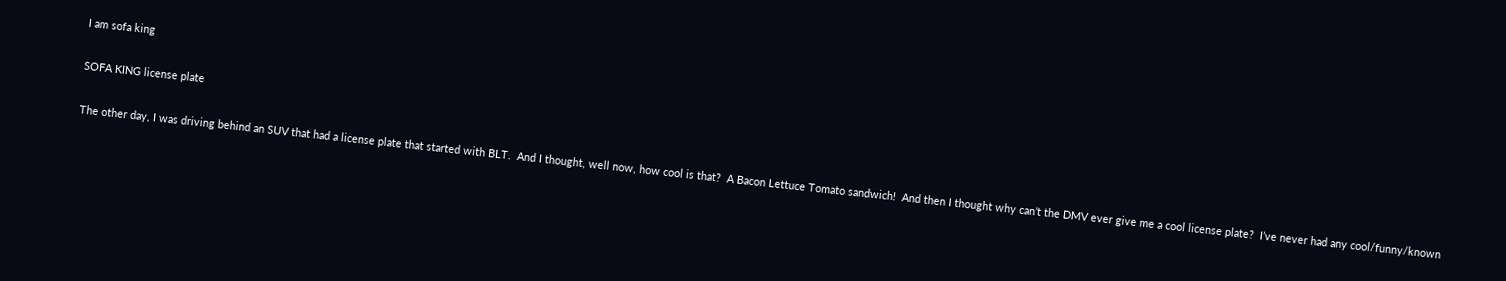I am sofa king

SOFA KING license plate

The other day, I was driving behind an SUV that had a license plate that started with BLT.  And I thought, well now, how cool is that?  A Bacon Lettuce Tomato sandwich!  And then I thought why can’t the DMV ever give me a cool license plate?  I’ve never had any cool/funny/known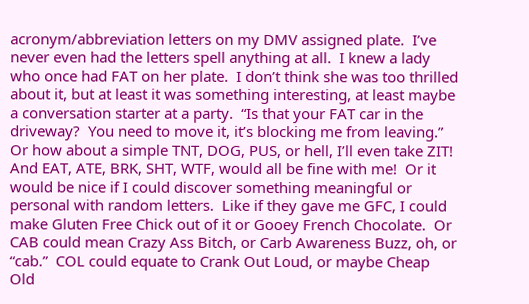acronym/abbreviation letters on my DMV assigned plate.  I’ve never even had the letters spell anything at all.  I knew a lady who once had FAT on her plate.  I don’t think she was too thrilled about it, but at least it was something interesting, at least maybe a conversation starter at a party.  “Is that your FAT car in the driveway?  You need to move it, it’s blocking me from leaving.”  Or how about a simple TNT, DOG, PUS, or hell, I’ll even take ZIT!  And EAT, ATE, BRK, SHT, WTF, would all be fine with me!  Or it would be nice if I could discover something meaningful or personal with random letters.  Like if they gave me GFC, I could make Gluten Free Chick out of it or Gooey French Chocolate.  Or CAB could mean Crazy Ass Bitch, or Carb Awareness Buzz, oh, or “cab.”  COL could equate to Crank Out Loud, or maybe Cheap Old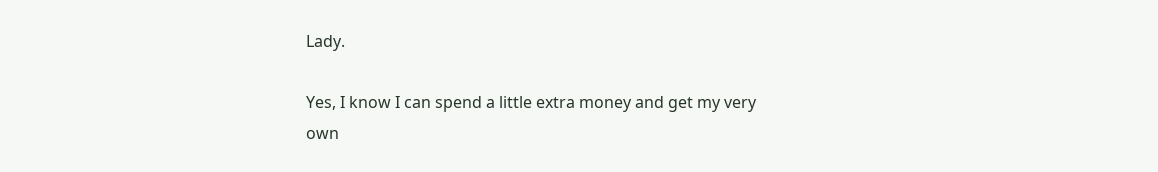Lady.

Yes, I know I can spend a little extra money and get my very own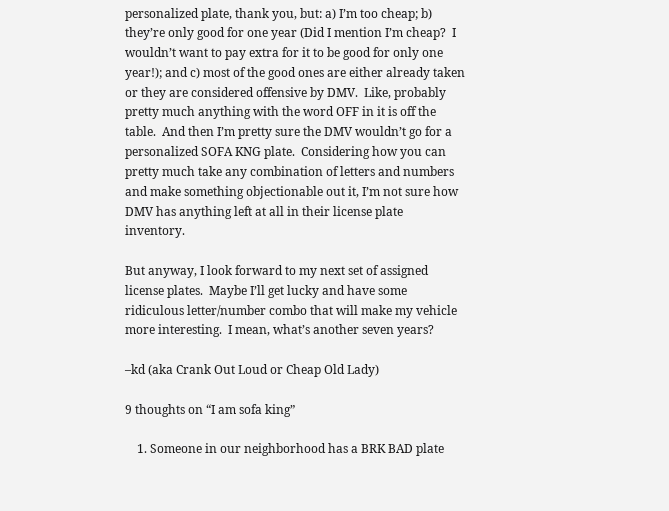personalized plate, thank you, but: a) I’m too cheap; b) they’re only good for one year (Did I mention I’m cheap?  I wouldn’t want to pay extra for it to be good for only one year!); and c) most of the good ones are either already taken or they are considered offensive by DMV.  Like, probably pretty much anything with the word OFF in it is off the table.  And then I’m pretty sure the DMV wouldn’t go for a personalized SOFA KNG plate.  Considering how you can pretty much take any combination of letters and numbers and make something objectionable out it, I’m not sure how DMV has anything left at all in their license plate inventory.

But anyway, I look forward to my next set of assigned license plates.  Maybe I’ll get lucky and have some ridiculous letter/number combo that will make my vehicle more interesting.  I mean, what’s another seven years?

–kd (aka Crank Out Loud or Cheap Old Lady)

9 thoughts on “I am sofa king”

    1. Someone in our neighborhood has a BRK BAD plate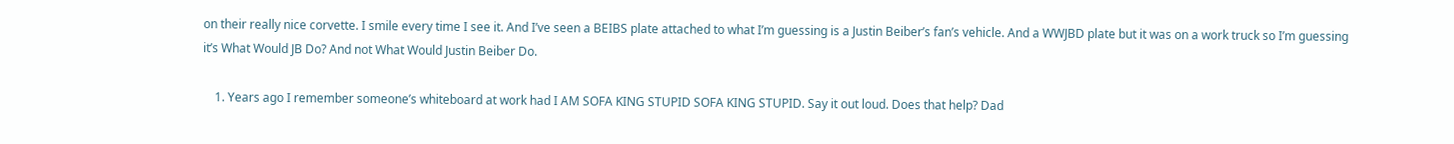on their really nice corvette. I smile every time I see it. And I’ve seen a BEIBS plate attached to what I’m guessing is a Justin Beiber’s fan’s vehicle. And a WWJBD plate but it was on a work truck so I’m guessing it’s What Would JB Do? And not What Would Justin Beiber Do.

    1. Years ago I remember someone’s whiteboard at work had I AM SOFA KING STUPID SOFA KING STUPID. Say it out loud. Does that help? Dad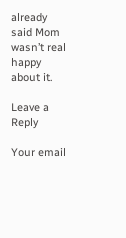already said Mom wasn’t real happy about it.

Leave a Reply

Your email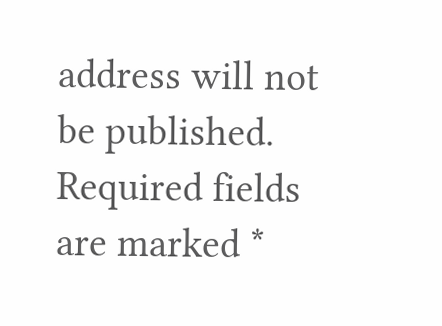address will not be published. Required fields are marked *